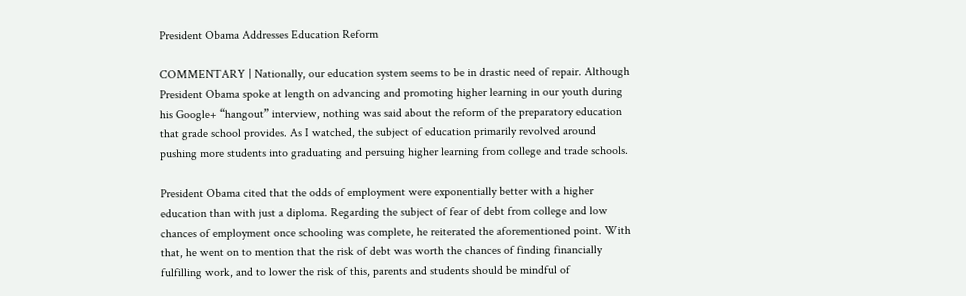President Obama Addresses Education Reform

COMMENTARY | Nationally, our education system seems to be in drastic need of repair. Although President Obama spoke at length on advancing and promoting higher learning in our youth during his Google+ “hangout” interview, nothing was said about the reform of the preparatory education that grade school provides. As I watched, the subject of education primarily revolved around pushing more students into graduating and persuing higher learning from college and trade schools.

President Obama cited that the odds of employment were exponentially better with a higher education than with just a diploma. Regarding the subject of fear of debt from college and low chances of employment once schooling was complete, he reiterated the aforementioned point. With that, he went on to mention that the risk of debt was worth the chances of finding financially fulfilling work, and to lower the risk of this, parents and students should be mindful of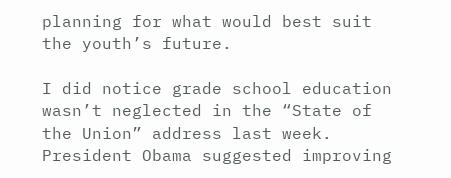planning for what would best suit the youth’s future.

I did notice grade school education wasn’t neglected in the “State of the Union” address last week. President Obama suggested improving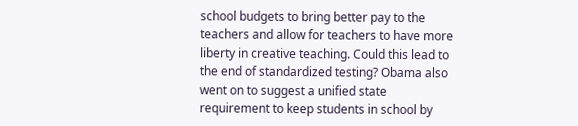school budgets to bring better pay to the teachers and allow for teachers to have more liberty in creative teaching. Could this lead to the end of standardized testing? Obama also went on to suggest a unified state requirement to keep students in school by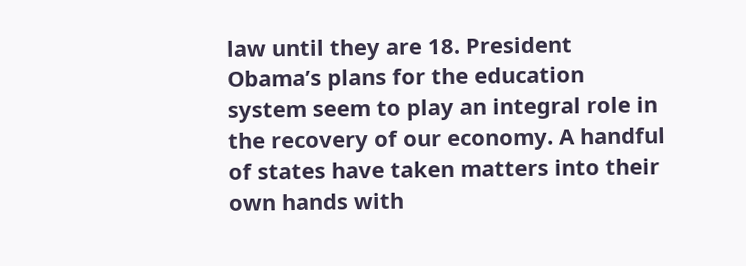law until they are 18. President Obama’s plans for the education system seem to play an integral role in the recovery of our economy. A handful of states have taken matters into their own hands with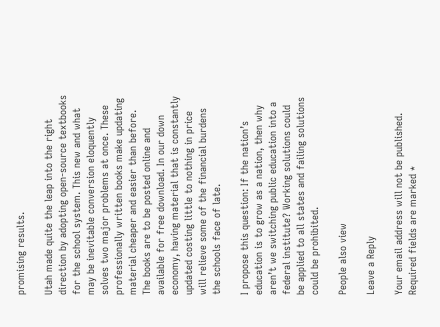promising results.

Utah made quite the leap into the right direction by adopting open-source textbooks for the school system. This new and what may be inevitable conversion eloquently solves two major problems at once. These professionally written books make updating material cheaper and easier than before. The books are to be posted online and available for free download. In our down economy, having material that is constantly updated costing little to nothing in price will relieve some of the financial burdens the schools face of late.

I propose this question: If the nation’s education is to grow as a nation, then why aren’t we switching public education into a federal institute? Working solutions could be applied to all states and failing solutions could be prohibited.

People also view

Leave a Reply

Your email address will not be published. Required fields are marked *